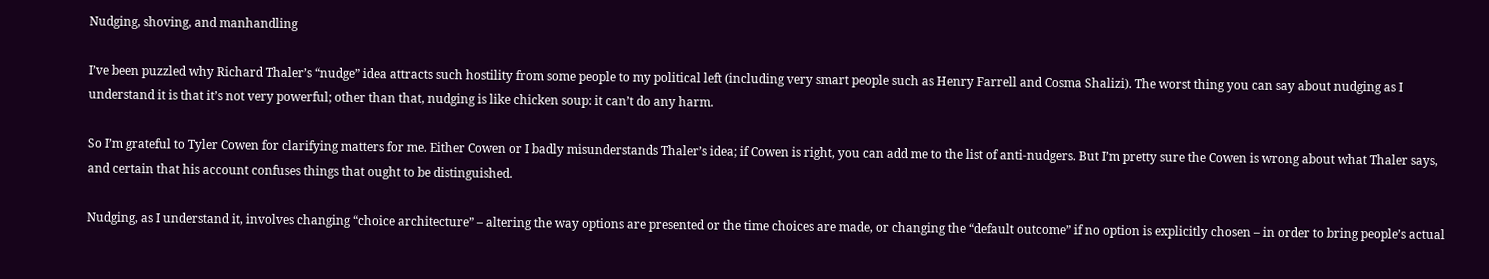Nudging, shoving, and manhandling

I’ve been puzzled why Richard Thaler’s “nudge” idea attracts such hostility from some people to my political left (including very smart people such as Henry Farrell and Cosma Shalizi). The worst thing you can say about nudging as I understand it is that it’s not very powerful; other than that, nudging is like chicken soup: it can’t do any harm.

So I’m grateful to Tyler Cowen for clarifying matters for me. Either Cowen or I badly misunderstands Thaler’s idea; if Cowen is right, you can add me to the list of anti-nudgers. But I’m pretty sure the Cowen is wrong about what Thaler says, and certain that his account confuses things that ought to be distinguished.

Nudging, as I understand it, involves changing “choice architecture” – altering the way options are presented or the time choices are made, or changing the “default outcome” if no option is explicitly chosen – in order to bring people’s actual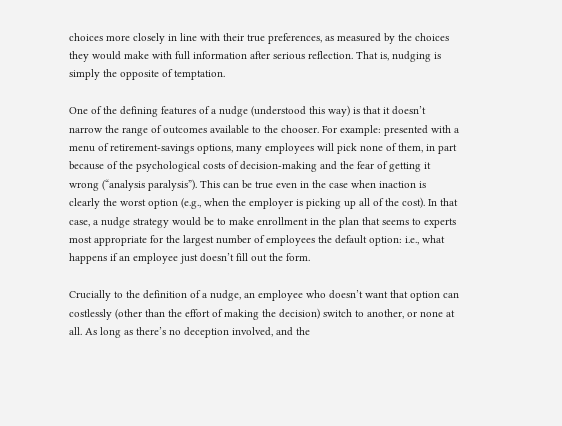choices more closely in line with their true preferences, as measured by the choices they would make with full information after serious reflection. That is, nudging is simply the opposite of temptation.

One of the defining features of a nudge (understood this way) is that it doesn’t narrow the range of outcomes available to the chooser. For example: presented with a menu of retirement-savings options, many employees will pick none of them, in part because of the psychological costs of decision-making and the fear of getting it wrong (“analysis paralysis”). This can be true even in the case when inaction is clearly the worst option (e.g., when the employer is picking up all of the cost). In that case, a nudge strategy would be to make enrollment in the plan that seems to experts most appropriate for the largest number of employees the default option: i.e., what happens if an employee just doesn’t fill out the form.

Crucially to the definition of a nudge, an employee who doesn’t want that option can costlessly (other than the effort of making the decision) switch to another, or none at all. As long as there’s no deception involved, and the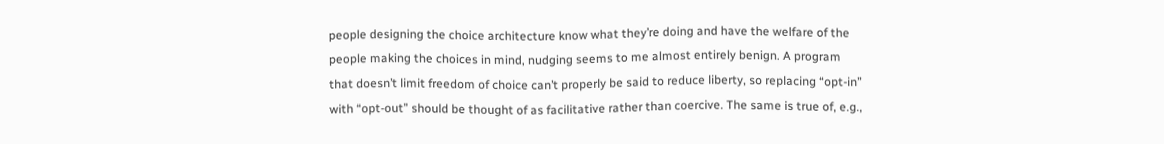people designing the choice architecture know what they’re doing and have the welfare of the people making the choices in mind, nudging seems to me almost entirely benign. A program that doesn’t limit freedom of choice can’t properly be said to reduce liberty, so replacing “opt-in” with “opt-out” should be thought of as facilitative rather than coercive. The same is true of, e.g.,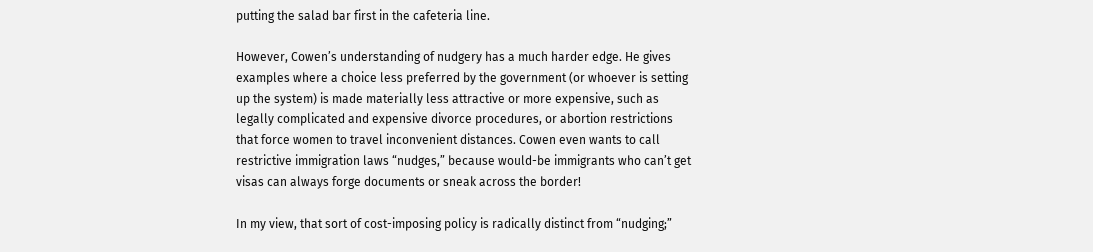putting the salad bar first in the cafeteria line.

However, Cowen’s understanding of nudgery has a much harder edge. He gives examples where a choice less preferred by the government (or whoever is setting up the system) is made materially less attractive or more expensive, such as legally complicated and expensive divorce procedures, or abortion restrictions that force women to travel inconvenient distances. Cowen even wants to call restrictive immigration laws “nudges,” because would-be immigrants who can’t get visas can always forge documents or sneak across the border!

In my view, that sort of cost-imposing policy is radically distinct from “nudging;”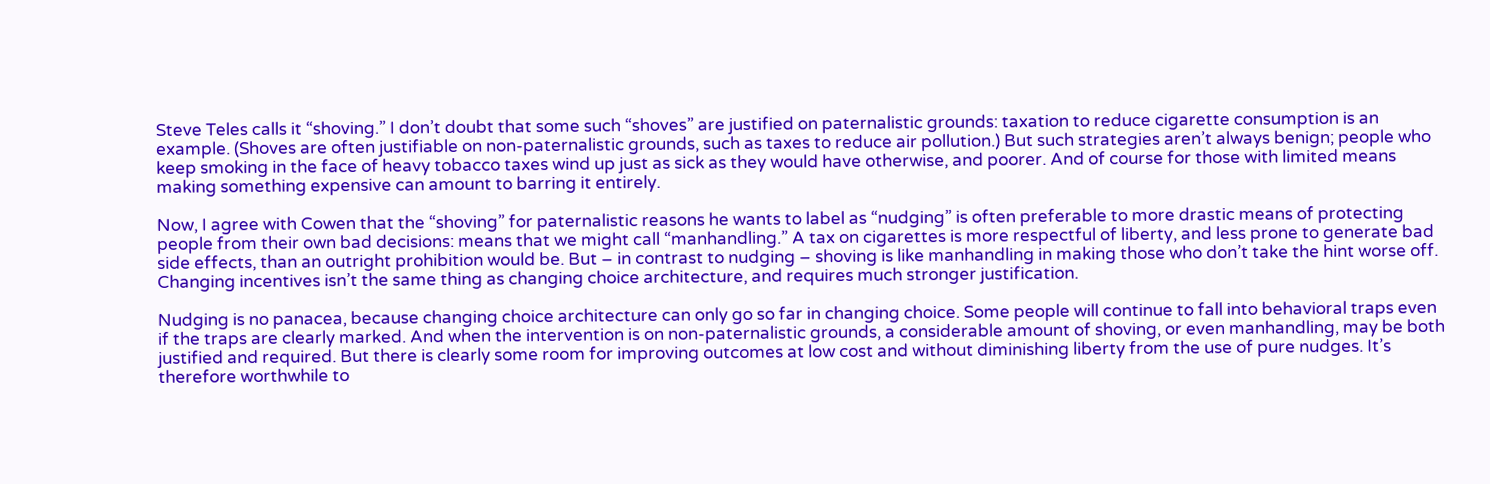Steve Teles calls it “shoving.” I don’t doubt that some such “shoves” are justified on paternalistic grounds: taxation to reduce cigarette consumption is an example. (Shoves are often justifiable on non-paternalistic grounds, such as taxes to reduce air pollution.) But such strategies aren’t always benign; people who keep smoking in the face of heavy tobacco taxes wind up just as sick as they would have otherwise, and poorer. And of course for those with limited means making something expensive can amount to barring it entirely.

Now, I agree with Cowen that the “shoving” for paternalistic reasons he wants to label as “nudging” is often preferable to more drastic means of protecting people from their own bad decisions: means that we might call “manhandling.” A tax on cigarettes is more respectful of liberty, and less prone to generate bad side effects, than an outright prohibition would be. But – in contrast to nudging – shoving is like manhandling in making those who don’t take the hint worse off. Changing incentives isn’t the same thing as changing choice architecture, and requires much stronger justification.

Nudging is no panacea, because changing choice architecture can only go so far in changing choice. Some people will continue to fall into behavioral traps even if the traps are clearly marked. And when the intervention is on non-paternalistic grounds, a considerable amount of shoving, or even manhandling, may be both justified and required. But there is clearly some room for improving outcomes at low cost and without diminishing liberty from the use of pure nudges. It’s therefore worthwhile to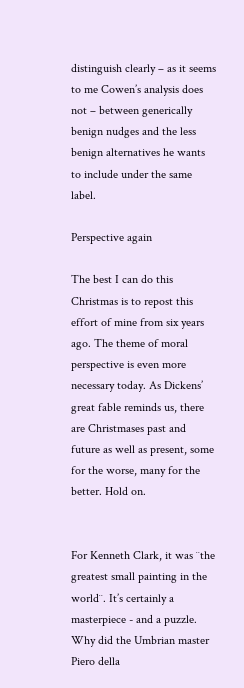distinguish clearly – as it seems to me Cowen’s analysis does not – between generically benign nudges and the less benign alternatives he wants to include under the same label.

Perspective again

The best I can do this Christmas is to repost this effort of mine from six years ago. The theme of moral perspective is even more necessary today. As Dickens’ great fable reminds us, there are Christmases past and future as well as present, some for the worse, many for the better. Hold on.


For Kenneth Clark, it was ¨the greatest small painting in the world¨. It’s certainly a masterpiece - and a puzzle. Why did the Umbrian master Piero della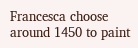Francesca choose around 1450 to paint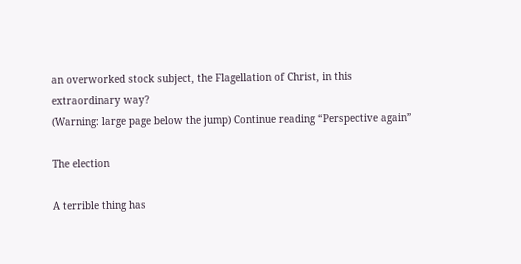an overworked stock subject, the Flagellation of Christ, in this extraordinary way?
(Warning: large page below the jump) Continue reading “Perspective again”

The election

A terrible thing has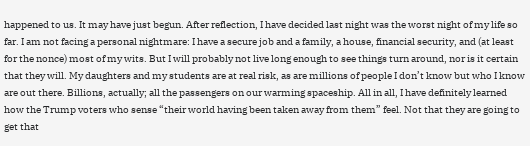happened to us. It may have just begun. After reflection, I have decided last night was the worst night of my life so far. I am not facing a personal nightmare: I have a secure job and a family, a house, financial security, and (at least for the nonce) most of my wits. But I will probably not live long enough to see things turn around, nor is it certain that they will. My daughters and my students are at real risk, as are millions of people I don’t know but who I know are out there. Billions, actually; all the passengers on our warming spaceship. All in all, I have definitely learned how the Trump voters who sense “their world having been taken away from them” feel. Not that they are going to get that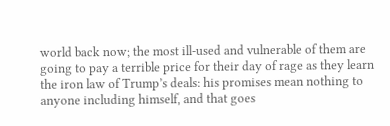world back now; the most ill-used and vulnerable of them are going to pay a terrible price for their day of rage as they learn the iron law of Trump’s deals: his promises mean nothing to anyone including himself, and that goes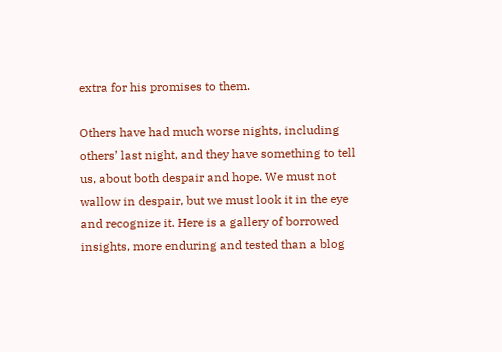extra for his promises to them.

Others have had much worse nights, including others’ last night, and they have something to tell us, about both despair and hope. We must not wallow in despair, but we must look it in the eye and recognize it. Here is a gallery of borrowed insights, more enduring and tested than a blog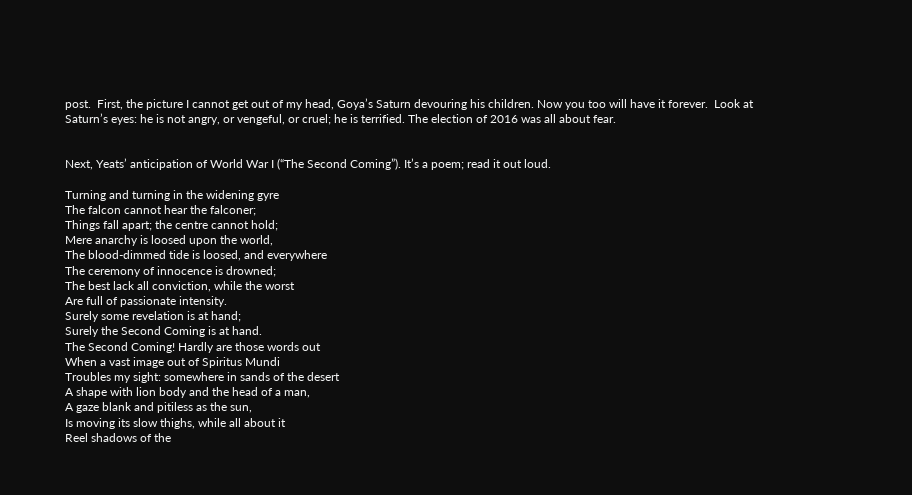post.  First, the picture I cannot get out of my head, Goya’s Saturn devouring his children. Now you too will have it forever.  Look at Saturn’s eyes: he is not angry, or vengeful, or cruel; he is terrified. The election of 2016 was all about fear.


Next, Yeats’ anticipation of World War I (“The Second Coming”). It’s a poem; read it out loud.

Turning and turning in the widening gyre
The falcon cannot hear the falconer;
Things fall apart; the centre cannot hold;
Mere anarchy is loosed upon the world,
The blood-dimmed tide is loosed, and everywhere
The ceremony of innocence is drowned;
The best lack all conviction, while the worst
Are full of passionate intensity.
Surely some revelation is at hand;
Surely the Second Coming is at hand.
The Second Coming! Hardly are those words out
When a vast image out of Spiritus Mundi
Troubles my sight: somewhere in sands of the desert
A shape with lion body and the head of a man,
A gaze blank and pitiless as the sun,
Is moving its slow thighs, while all about it
Reel shadows of the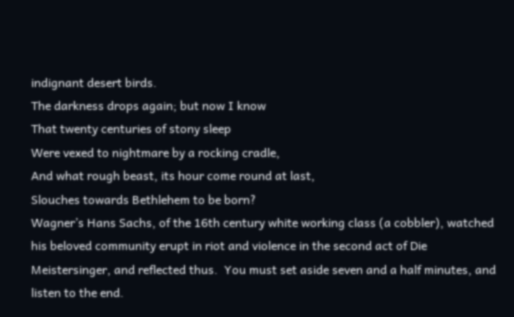indignant desert birds.
The darkness drops again; but now I know
That twenty centuries of stony sleep
Were vexed to nightmare by a rocking cradle,
And what rough beast, its hour come round at last,
Slouches towards Bethlehem to be born?
Wagner’s Hans Sachs, of the 16th century white working class (a cobbler), watched his beloved community erupt in riot and violence in the second act of Die Meistersinger, and reflected thus.  You must set aside seven and a half minutes, and listen to the end.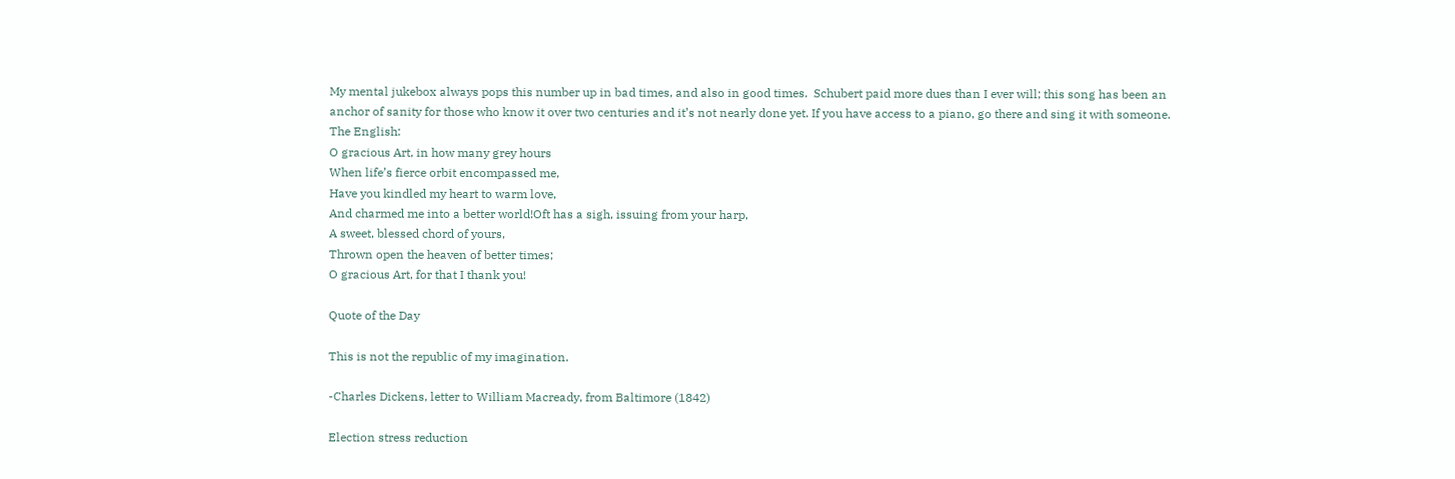My mental jukebox always pops this number up in bad times, and also in good times.  Schubert paid more dues than I ever will; this song has been an anchor of sanity for those who know it over two centuries and it’s not nearly done yet. If you have access to a piano, go there and sing it with someone. The English:
O gracious Art, in how many grey hours
When life’s fierce orbit encompassed me,
Have you kindled my heart to warm love,
And charmed me into a better world!Oft has a sigh, issuing from your harp,
A sweet, blessed chord of yours,
Thrown open the heaven of better times;
O gracious Art, for that I thank you!

Quote of the Day

This is not the republic of my imagination.

-Charles Dickens, letter to William Macready, from Baltimore (1842)

Election stress reduction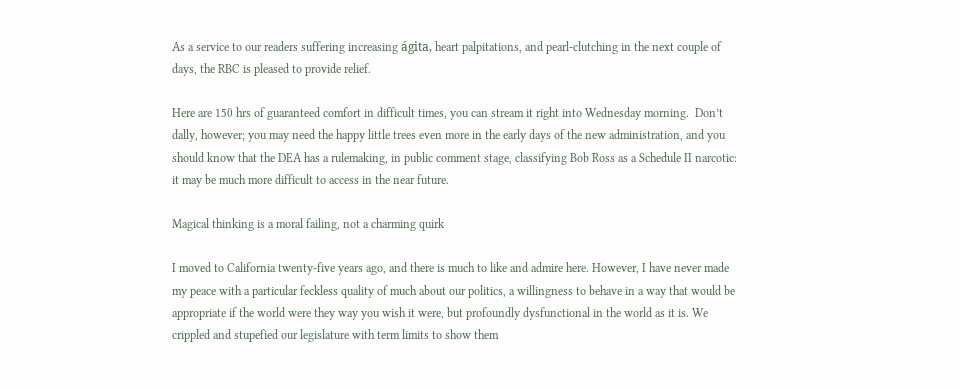As a service to our readers suffering increasing ágita, heart palpitations, and pearl-clutching in the next couple of days, the RBC is pleased to provide relief.

Here are 150 hrs of guaranteed comfort in difficult times, you can stream it right into Wednesday morning.  Don’t dally, however; you may need the happy little trees even more in the early days of the new administration, and you should know that the DEA has a rulemaking, in public comment stage, classifying Bob Ross as a Schedule II narcotic: it may be much more difficult to access in the near future.

Magical thinking is a moral failing, not a charming quirk

I moved to California twenty-five years ago, and there is much to like and admire here. However, I have never made my peace with a particular feckless quality of much about our politics, a willingness to behave in a way that would be appropriate if the world were they way you wish it were, but profoundly dysfunctional in the world as it is. We crippled and stupefied our legislature with term limits to show them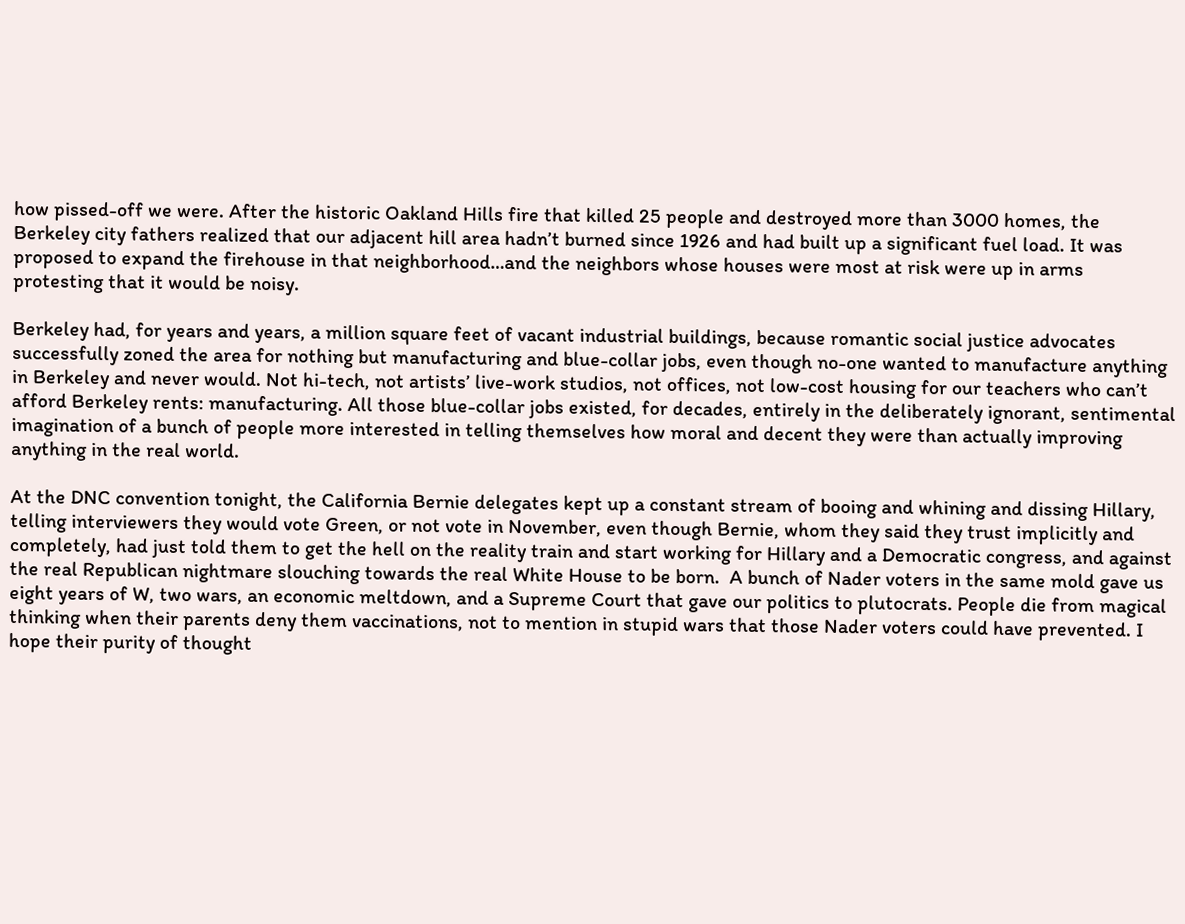how pissed-off we were. After the historic Oakland Hills fire that killed 25 people and destroyed more than 3000 homes, the Berkeley city fathers realized that our adjacent hill area hadn’t burned since 1926 and had built up a significant fuel load. It was proposed to expand the firehouse in that neighborhood…and the neighbors whose houses were most at risk were up in arms protesting that it would be noisy.

Berkeley had, for years and years, a million square feet of vacant industrial buildings, because romantic social justice advocates successfully zoned the area for nothing but manufacturing and blue-collar jobs, even though no-one wanted to manufacture anything in Berkeley and never would. Not hi-tech, not artists’ live-work studios, not offices, not low-cost housing for our teachers who can’t afford Berkeley rents: manufacturing. All those blue-collar jobs existed, for decades, entirely in the deliberately ignorant, sentimental imagination of a bunch of people more interested in telling themselves how moral and decent they were than actually improving anything in the real world.

At the DNC convention tonight, the California Bernie delegates kept up a constant stream of booing and whining and dissing Hillary, telling interviewers they would vote Green, or not vote in November, even though Bernie, whom they said they trust implicitly and completely, had just told them to get the hell on the reality train and start working for Hillary and a Democratic congress, and against the real Republican nightmare slouching towards the real White House to be born.  A bunch of Nader voters in the same mold gave us eight years of W, two wars, an economic meltdown, and a Supreme Court that gave our politics to plutocrats. People die from magical thinking when their parents deny them vaccinations, not to mention in stupid wars that those Nader voters could have prevented. I hope their purity of thought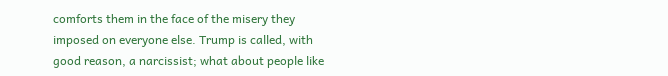comforts them in the face of the misery they imposed on everyone else. Trump is called, with good reason, a narcissist; what about people like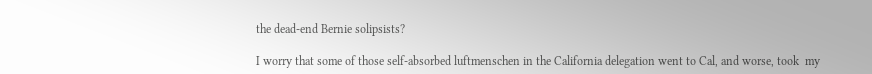the dead-end Bernie solipsists?

I worry that some of those self-absorbed luftmenschen in the California delegation went to Cal, and worse, took  my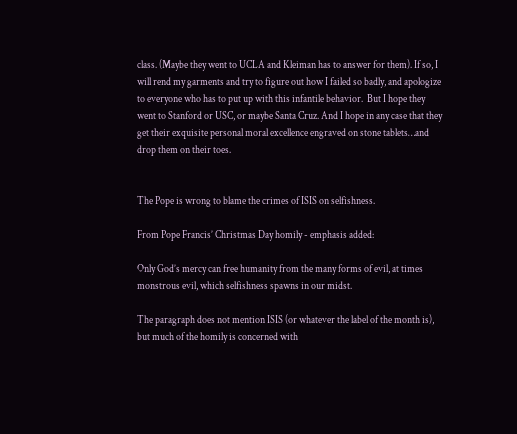class. (Maybe they went to UCLA and Kleiman has to answer for them). If so, I will rend my garments and try to figure out how I failed so badly, and apologize to everyone who has to put up with this infantile behavior.  But I hope they went to Stanford or USC, or maybe Santa Cruz. And I hope in any case that they get their exquisite personal moral excellence engraved on stone tablets…and drop them on their toes.


The Pope is wrong to blame the crimes of ISIS on selfishness.

From Pope Francis’ Christmas Day homily - emphasis added:

Only God’s mercy can free humanity from the many forms of evil, at times monstrous evil, which selfishness spawns in our midst.

The paragraph does not mention ISIS (or whatever the label of the month is), but much of the homily is concerned with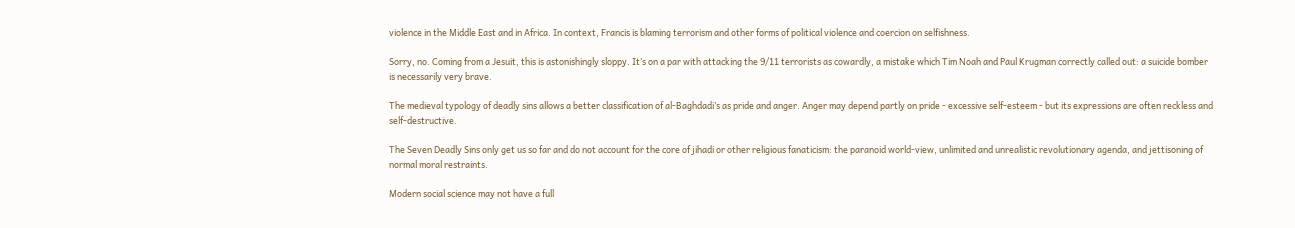violence in the Middle East and in Africa. In context, Francis is blaming terrorism and other forms of political violence and coercion on selfishness.

Sorry, no. Coming from a Jesuit, this is astonishingly sloppy. It’s on a par with attacking the 9/11 terrorists as cowardly, a mistake which Tim Noah and Paul Krugman correctly called out: a suicide bomber is necessarily very brave.

The medieval typology of deadly sins allows a better classification of al-Baghdadi’s as pride and anger. Anger may depend partly on pride - excessive self-esteem - but its expressions are often reckless and self-destructive.

The Seven Deadly Sins only get us so far and do not account for the core of jihadi or other religious fanaticism: the paranoid world-view, unlimited and unrealistic revolutionary agenda, and jettisoning of normal moral restraints.

Modern social science may not have a full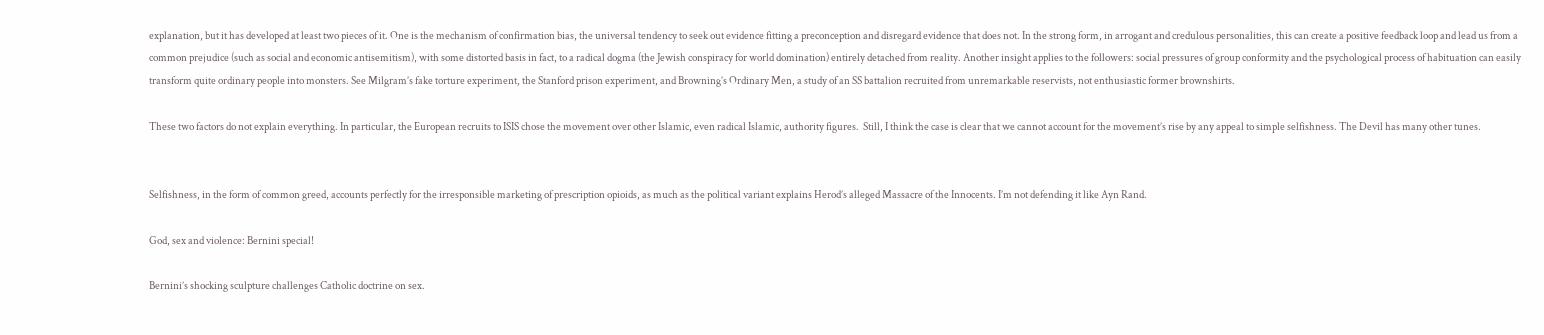explanation, but it has developed at least two pieces of it. One is the mechanism of confirmation bias, the universal tendency to seek out evidence fitting a preconception and disregard evidence that does not. In the strong form, in arrogant and credulous personalities, this can create a positive feedback loop and lead us from a common prejudice (such as social and economic antisemitism), with some distorted basis in fact, to a radical dogma (the Jewish conspiracy for world domination) entirely detached from reality. Another insight applies to the followers: social pressures of group conformity and the psychological process of habituation can easily transform quite ordinary people into monsters. See Milgram’s fake torture experiment, the Stanford prison experiment, and Browning’s Ordinary Men, a study of an SS battalion recruited from unremarkable reservists, not enthusiastic former brownshirts.

These two factors do not explain everything. In particular, the European recruits to ISIS chose the movement over other Islamic, even radical Islamic, authority figures.  Still, I think the case is clear that we cannot account for the movement’s rise by any appeal to simple selfishness. The Devil has many other tunes.


Selfishness, in the form of common greed, accounts perfectly for the irresponsible marketing of prescription opioids, as much as the political variant explains Herod’s alleged Massacre of the Innocents. I’m not defending it like Ayn Rand.

God, sex and violence: Bernini special!

Bernini’s shocking sculpture challenges Catholic doctrine on sex.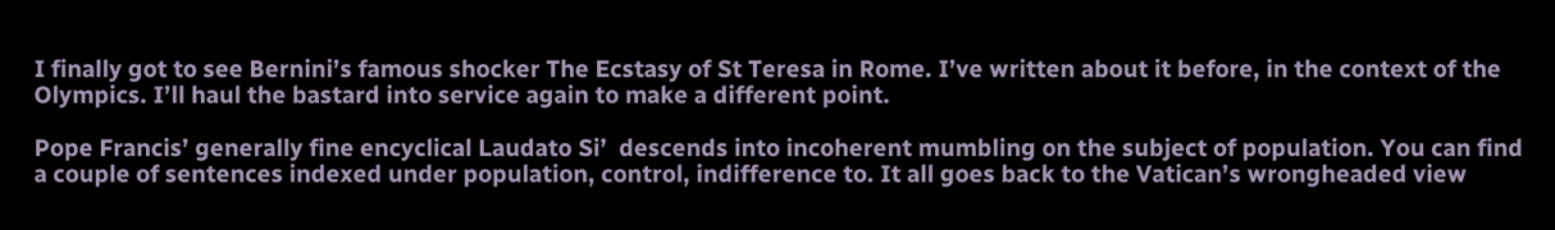I finally got to see Bernini’s famous shocker The Ecstasy of St Teresa in Rome. I’ve written about it before, in the context of the Olympics. I’ll haul the bastard into service again to make a different point.

Pope Francis’ generally fine encyclical Laudato Si’  descends into incoherent mumbling on the subject of population. You can find a couple of sentences indexed under population, control, indifference to. It all goes back to the Vatican’s wrongheaded view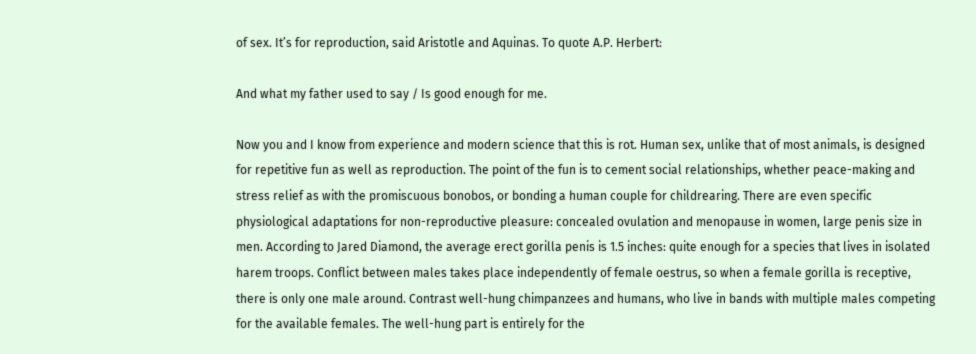of sex. It’s for reproduction, said Aristotle and Aquinas. To quote A.P. Herbert:

And what my father used to say / Is good enough for me.

Now you and I know from experience and modern science that this is rot. Human sex, unlike that of most animals, is designed for repetitive fun as well as reproduction. The point of the fun is to cement social relationships, whether peace-making and stress relief as with the promiscuous bonobos, or bonding a human couple for childrearing. There are even specific physiological adaptations for non-reproductive pleasure: concealed ovulation and menopause in women, large penis size in men. According to Jared Diamond, the average erect gorilla penis is 1.5 inches: quite enough for a species that lives in isolated harem troops. Conflict between males takes place independently of female oestrus, so when a female gorilla is receptive, there is only one male around. Contrast well-hung chimpanzees and humans, who live in bands with multiple males competing for the available females. The well-hung part is entirely for the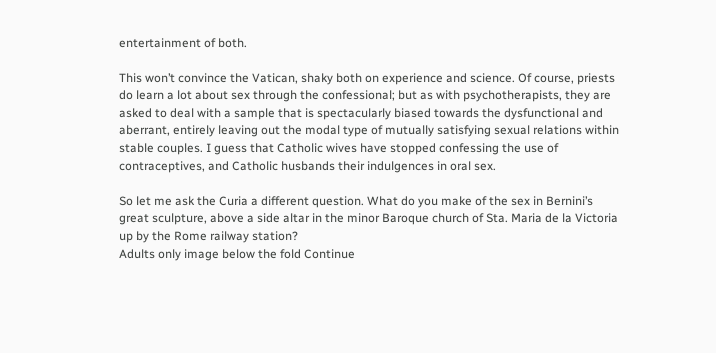entertainment of both.

This won’t convince the Vatican, shaky both on experience and science. Of course, priests do learn a lot about sex through the confessional; but as with psychotherapists, they are asked to deal with a sample that is spectacularly biased towards the dysfunctional and aberrant, entirely leaving out the modal type of mutually satisfying sexual relations within stable couples. I guess that Catholic wives have stopped confessing the use of contraceptives, and Catholic husbands their indulgences in oral sex.

So let me ask the Curia a different question. What do you make of the sex in Bernini’s great sculpture, above a side altar in the minor Baroque church of Sta. Maria de la Victoria up by the Rome railway station?
Adults only image below the fold Continue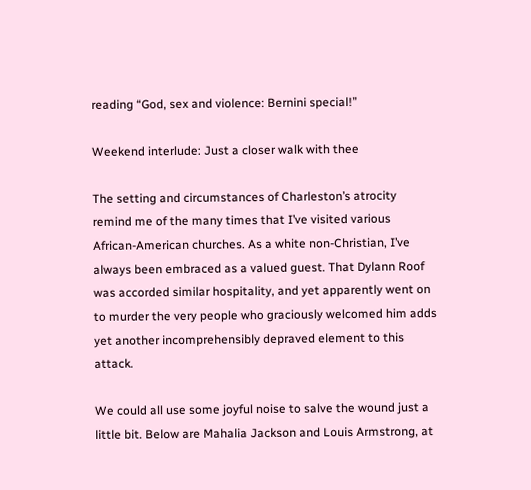reading “God, sex and violence: Bernini special!”

Weekend interlude: Just a closer walk with thee

The setting and circumstances of Charleston’s atrocity remind me of the many times that I’ve visited various African-American churches. As a white non-Christian, I’ve always been embraced as a valued guest. That Dylann Roof was accorded similar hospitality, and yet apparently went on to murder the very people who graciously welcomed him adds yet another incomprehensibly depraved element to this attack.

We could all use some joyful noise to salve the wound just a little bit. Below are Mahalia Jackson and Louis Armstrong, at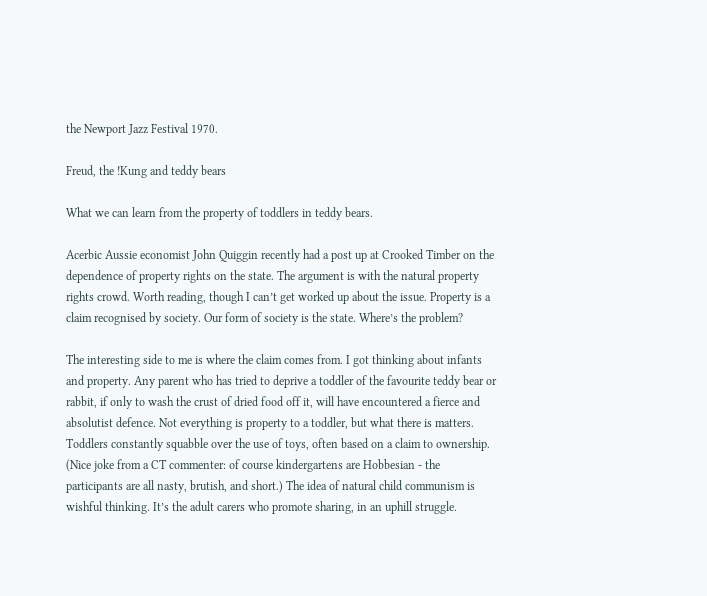the Newport Jazz Festival 1970.

Freud, the !Kung and teddy bears

What we can learn from the property of toddlers in teddy bears.

Acerbic Aussie economist John Quiggin recently had a post up at Crooked Timber on the dependence of property rights on the state. The argument is with the natural property rights crowd. Worth reading, though I can’t get worked up about the issue. Property is a claim recognised by society. Our form of society is the state. Where’s the problem?

The interesting side to me is where the claim comes from. I got thinking about infants and property. Any parent who has tried to deprive a toddler of the favourite teddy bear or rabbit, if only to wash the crust of dried food off it, will have encountered a fierce and absolutist defence. Not everything is property to a toddler, but what there is matters. Toddlers constantly squabble over the use of toys, often based on a claim to ownership. (Nice joke from a CT commenter: of course kindergartens are Hobbesian - the participants are all nasty, brutish, and short.) The idea of natural child communism is wishful thinking. It’s the adult carers who promote sharing, in an uphill struggle.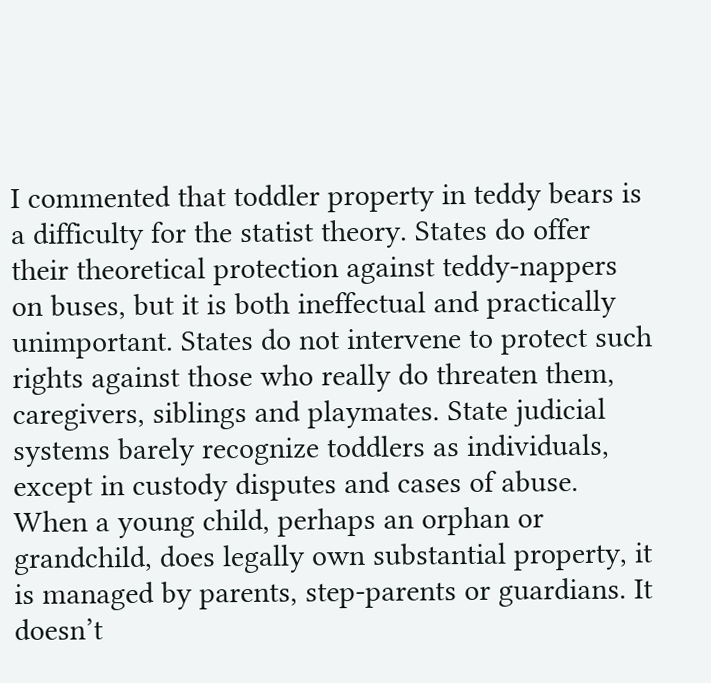I commented that toddler property in teddy bears is a difficulty for the statist theory. States do offer their theoretical protection against teddy-nappers on buses, but it is both ineffectual and practically unimportant. States do not intervene to protect such rights against those who really do threaten them, caregivers, siblings and playmates. State judicial systems barely recognize toddlers as individuals, except in custody disputes and cases of abuse. When a young child, perhaps an orphan or grandchild, does legally own substantial property, it is managed by parents, step-parents or guardians. It doesn’t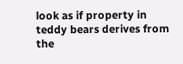look as if property in teddy bears derives from the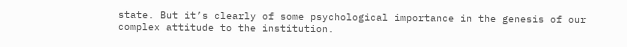state. But it’s clearly of some psychological importance in the genesis of our complex attitude to the institution.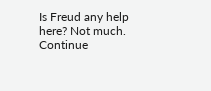Is Freud any help here? Not much. Continue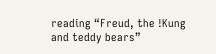reading “Freud, the !Kung and teddy bears”